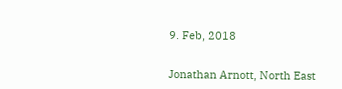9. Feb, 2018


Jonathan Arnott, North East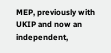MEP, previously with UKIP and now an independent,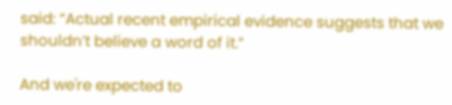said: “Actual recent empirical evidence suggests that we shouldn’t believe a word of it.”

And we're expected to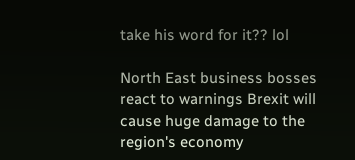take his word for it?? lol

North East business bosses react to warnings Brexit will cause huge damage to the region's economy